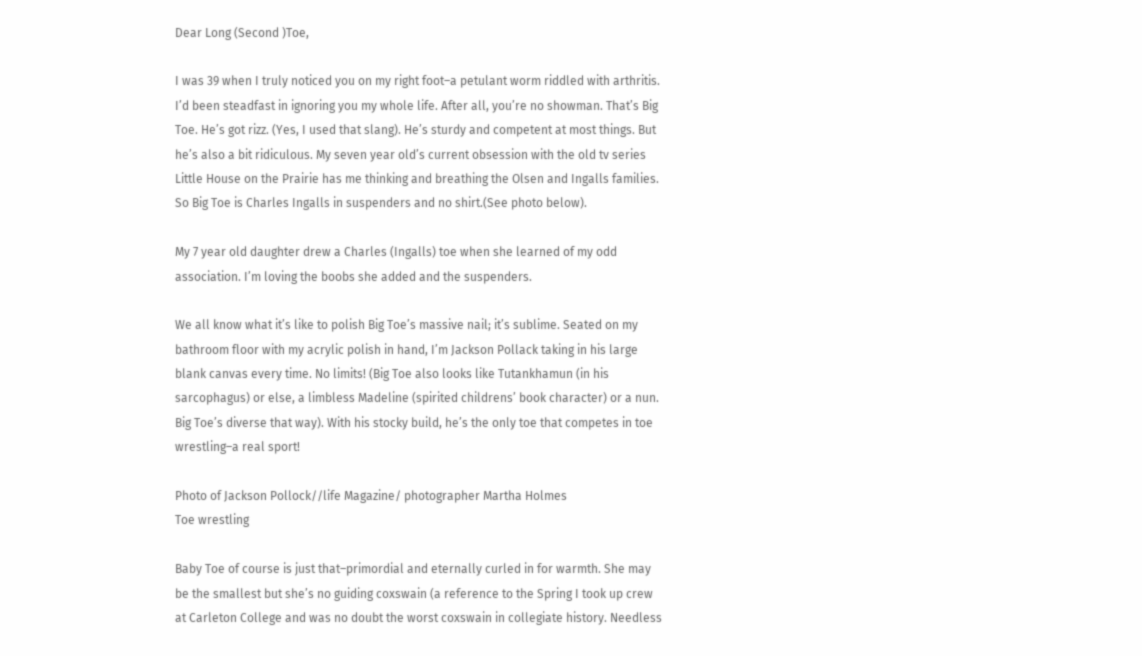Dear Long (Second )Toe,

I was 39 when I truly noticed you on my right foot–a petulant worm riddled with arthritis. I’d been steadfast in ignoring you my whole life. After all, you’re no showman. That’s Big Toe. He’s got rizz. (Yes, I used that slang). He’s sturdy and competent at most things. But he’s also a bit ridiculous. My seven year old’s current obsession with the old tv series Little House on the Prairie has me thinking and breathing the Olsen and Ingalls families. So Big Toe is Charles Ingalls in suspenders and no shirt.(See photo below).

My 7 year old daughter drew a Charles (Ingalls) toe when she learned of my odd association. I’m loving the boobs she added and the suspenders.

We all know what it’s like to polish Big Toe’s massive nail; it’s sublime. Seated on my bathroom floor with my acrylic polish in hand, I’m Jackson Pollack taking in his large blank canvas every time. No limits! (Big Toe also looks like Tutankhamun (in his sarcophagus) or else, a limbless Madeline (spirited childrens’ book character) or a nun. Big Toe’s diverse that way). With his stocky build, he’s the only toe that competes in toe wrestling–a real sport!

Photo of Jackson Pollock//life Magazine/ photographer Martha Holmes
Toe wrestling

Baby Toe of course is just that–primordial and eternally curled in for warmth. She may be the smallest but she’s no guiding coxswain (a reference to the Spring I took up crew at Carleton College and was no doubt the worst coxswain in collegiate history. Needless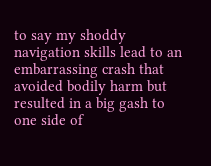to say my shoddy navigation skills lead to an embarrassing crash that avoided bodily harm but resulted in a big gash to one side of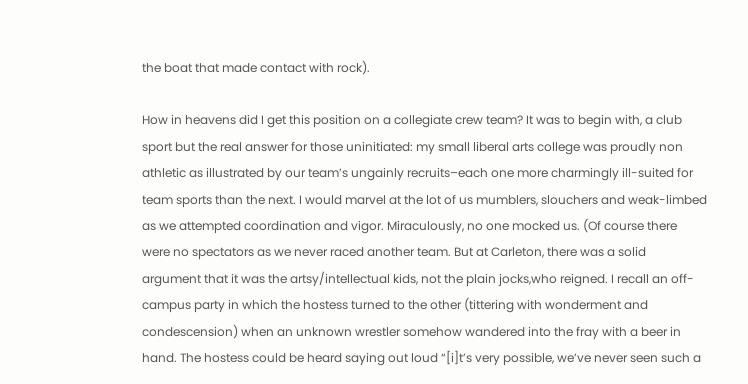the boat that made contact with rock).

How in heavens did I get this position on a collegiate crew team? It was to begin with, a club sport but the real answer for those uninitiated: my small liberal arts college was proudly non athletic as illustrated by our team’s ungainly recruits–each one more charmingly ill-suited for team sports than the next. I would marvel at the lot of us mumblers, slouchers and weak-limbed as we attempted coordination and vigor. Miraculously, no one mocked us. (Of course there were no spectators as we never raced another team. But at Carleton, there was a solid argument that it was the artsy/intellectual kids, not the plain jocks,who reigned. I recall an off-campus party in which the hostess turned to the other (tittering with wonderment and condescension) when an unknown wrestler somehow wandered into the fray with a beer in hand. The hostess could be heard saying out loud “[i]t’s very possible, we’ve never seen such a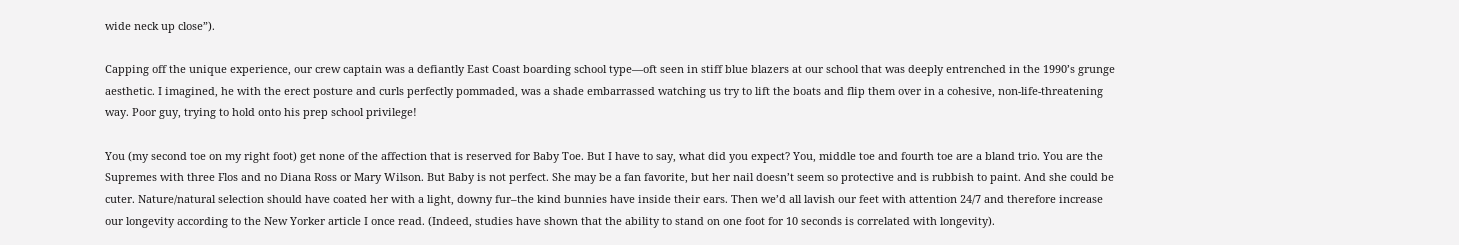wide neck up close”).

Capping off the unique experience, our crew captain was a defiantly East Coast boarding school type—oft seen in stiff blue blazers at our school that was deeply entrenched in the 1990’s grunge aesthetic. I imagined, he with the erect posture and curls perfectly pommaded, was a shade embarrassed watching us try to lift the boats and flip them over in a cohesive, non-life-threatening way. Poor guy, trying to hold onto his prep school privilege!

You (my second toe on my right foot) get none of the affection that is reserved for Baby Toe. But I have to say, what did you expect? You, middle toe and fourth toe are a bland trio. You are the Supremes with three Flos and no Diana Ross or Mary Wilson. But Baby is not perfect. She may be a fan favorite, but her nail doesn’t seem so protective and is rubbish to paint. And she could be cuter. Nature/natural selection should have coated her with a light, downy fur–the kind bunnies have inside their ears. Then we’d all lavish our feet with attention 24/7 and therefore increase our longevity according to the New Yorker article I once read. (Indeed, studies have shown that the ability to stand on one foot for 10 seconds is correlated with longevity).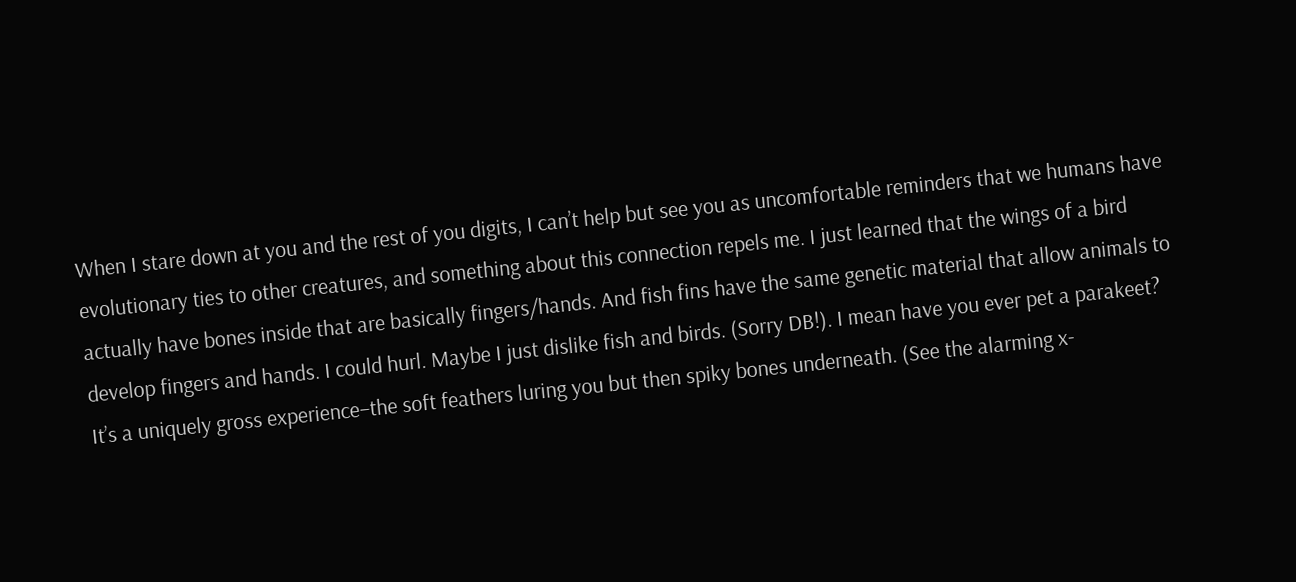When I stare down at you and the rest of you digits, I can’t help but see you as uncomfortable reminders that we humans have evolutionary ties to other creatures, and something about this connection repels me. I just learned that the wings of a bird actually have bones inside that are basically fingers/hands. And fish fins have the same genetic material that allow animals to develop fingers and hands. I could hurl. Maybe I just dislike fish and birds. (Sorry DB!). I mean have you ever pet a parakeet? It’s a uniquely gross experience–the soft feathers luring you but then spiky bones underneath. (See the alarming x-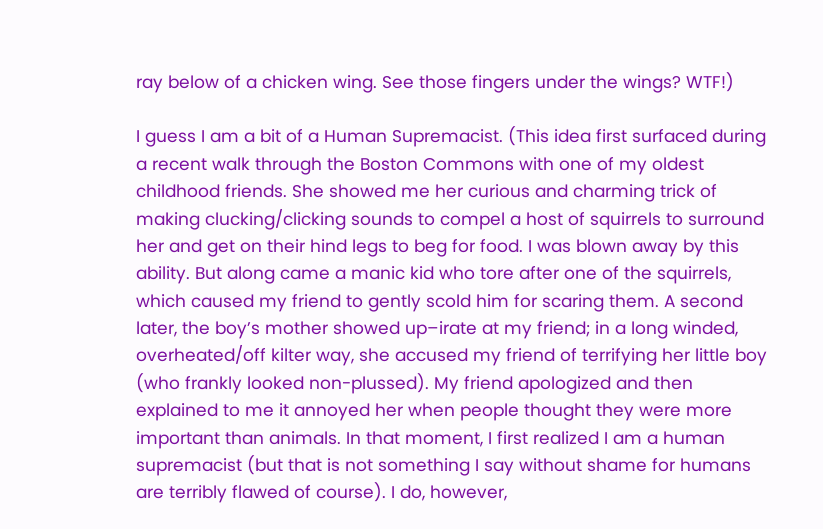ray below of a chicken wing. See those fingers under the wings? WTF!)

I guess I am a bit of a Human Supremacist. (This idea first surfaced during a recent walk through the Boston Commons with one of my oldest childhood friends. She showed me her curious and charming trick of making clucking/clicking sounds to compel a host of squirrels to surround her and get on their hind legs to beg for food. I was blown away by this ability. But along came a manic kid who tore after one of the squirrels, which caused my friend to gently scold him for scaring them. A second later, the boy’s mother showed up–irate at my friend; in a long winded, overheated/off kilter way, she accused my friend of terrifying her little boy (who frankly looked non-plussed). My friend apologized and then explained to me it annoyed her when people thought they were more important than animals. In that moment, I first realized I am a human supremacist (but that is not something I say without shame for humans are terribly flawed of course). I do, however,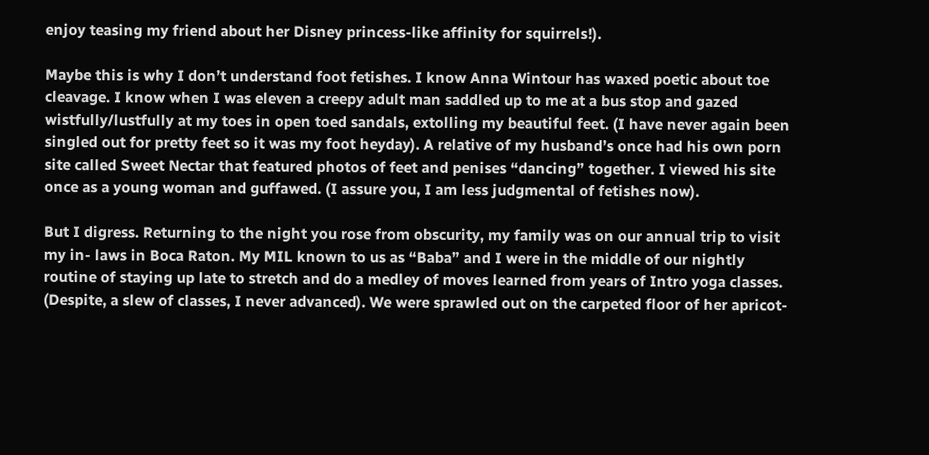enjoy teasing my friend about her Disney princess-like affinity for squirrels!).

Maybe this is why I don’t understand foot fetishes. I know Anna Wintour has waxed poetic about toe cleavage. I know when I was eleven a creepy adult man saddled up to me at a bus stop and gazed wistfully/lustfully at my toes in open toed sandals, extolling my beautiful feet. (I have never again been singled out for pretty feet so it was my foot heyday). A relative of my husband’s once had his own porn site called Sweet Nectar that featured photos of feet and penises “dancing” together. I viewed his site once as a young woman and guffawed. (I assure you, I am less judgmental of fetishes now).

But I digress. Returning to the night you rose from obscurity, my family was on our annual trip to visit my in- laws in Boca Raton. My MIL known to us as “Baba” and I were in the middle of our nightly routine of staying up late to stretch and do a medley of moves learned from years of Intro yoga classes. (Despite, a slew of classes, I never advanced). We were sprawled out on the carpeted floor of her apricot-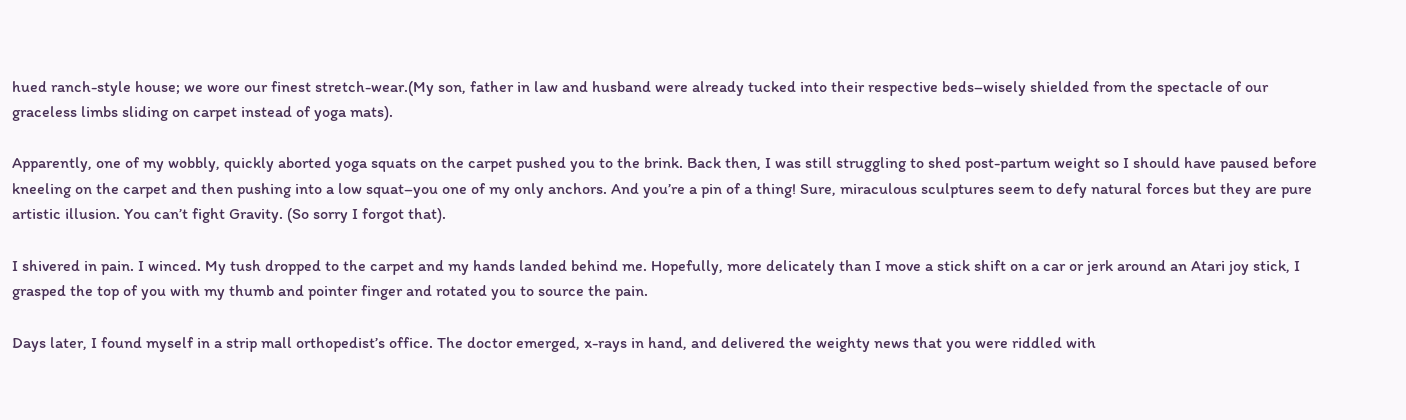hued ranch-style house; we wore our finest stretch-wear.(My son, father in law and husband were already tucked into their respective beds–wisely shielded from the spectacle of our graceless limbs sliding on carpet instead of yoga mats).

Apparently, one of my wobbly, quickly aborted yoga squats on the carpet pushed you to the brink. Back then, I was still struggling to shed post-partum weight so I should have paused before kneeling on the carpet and then pushing into a low squat–you one of my only anchors. And you’re a pin of a thing! Sure, miraculous sculptures seem to defy natural forces but they are pure artistic illusion. You can’t fight Gravity. (So sorry I forgot that).

I shivered in pain. I winced. My tush dropped to the carpet and my hands landed behind me. Hopefully, more delicately than I move a stick shift on a car or jerk around an Atari joy stick, I grasped the top of you with my thumb and pointer finger and rotated you to source the pain.

Days later, I found myself in a strip mall orthopedist’s office. The doctor emerged, x-rays in hand, and delivered the weighty news that you were riddled with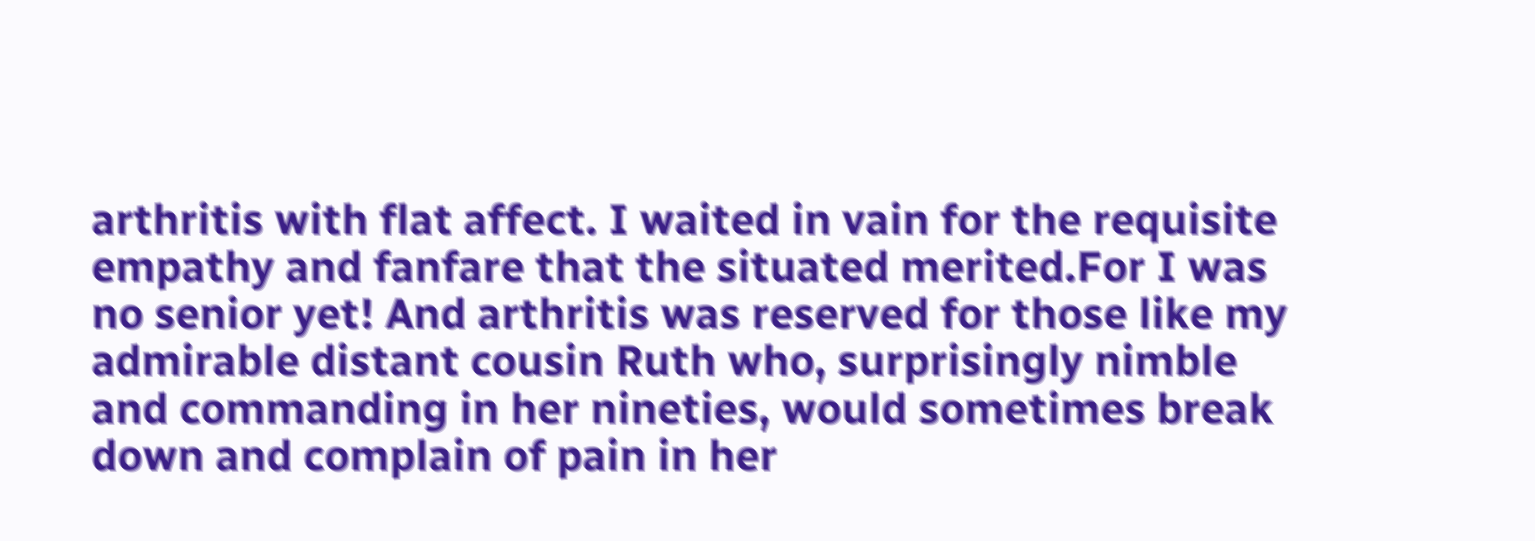arthritis with flat affect. I waited in vain for the requisite empathy and fanfare that the situated merited.For I was no senior yet! And arthritis was reserved for those like my admirable distant cousin Ruth who, surprisingly nimble and commanding in her nineties, would sometimes break down and complain of pain in her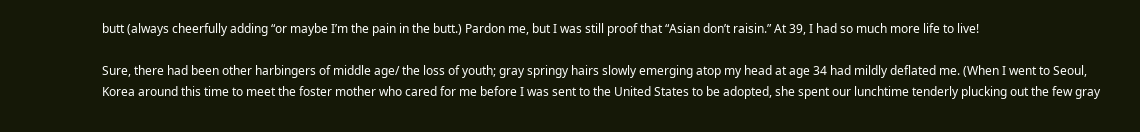butt (always cheerfully adding “or maybe I’m the pain in the butt.) Pardon me, but I was still proof that “Asian don’t raisin.” At 39, I had so much more life to live!

Sure, there had been other harbingers of middle age/ the loss of youth; gray springy hairs slowly emerging atop my head at age 34 had mildly deflated me. (When I went to Seoul, Korea around this time to meet the foster mother who cared for me before I was sent to the United States to be adopted, she spent our lunchtime tenderly plucking out the few gray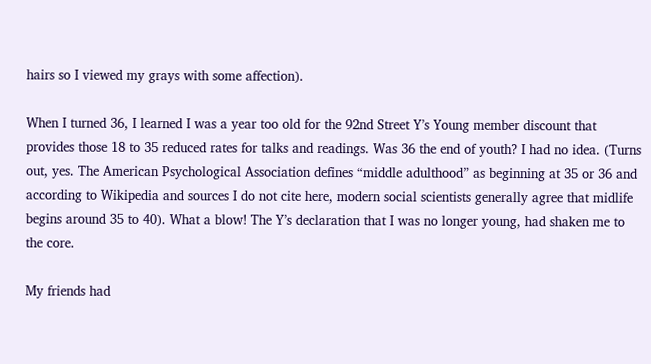hairs so I viewed my grays with some affection).

When I turned 36, I learned I was a year too old for the 92nd Street Y’s Young member discount that provides those 18 to 35 reduced rates for talks and readings. Was 36 the end of youth? I had no idea. (Turns out, yes. The American Psychological Association defines “middle adulthood” as beginning at 35 or 36 and according to Wikipedia and sources I do not cite here, modern social scientists generally agree that midlife begins around 35 to 40). What a blow! The Y’s declaration that I was no longer young, had shaken me to the core.

My friends had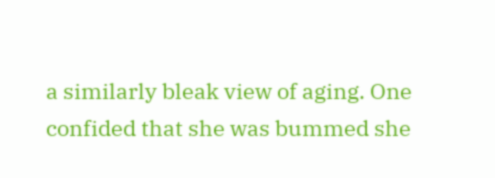a similarly bleak view of aging. One confided that she was bummed she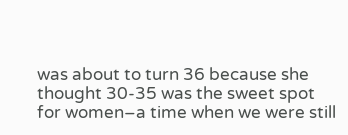was about to turn 36 because she thought 30-35 was the sweet spot for women–a time when we were still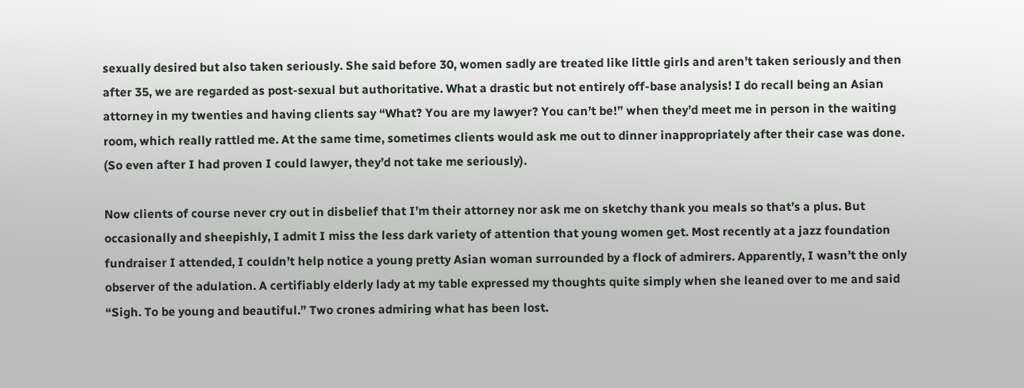sexually desired but also taken seriously. She said before 30, women sadly are treated like little girls and aren’t taken seriously and then after 35, we are regarded as post-sexual but authoritative. What a drastic but not entirely off-base analysis! I do recall being an Asian attorney in my twenties and having clients say “What? You are my lawyer? You can’t be!” when they’d meet me in person in the waiting room, which really rattled me. At the same time, sometimes clients would ask me out to dinner inappropriately after their case was done. (So even after I had proven I could lawyer, they’d not take me seriously).

Now clients of course never cry out in disbelief that I’m their attorney nor ask me on sketchy thank you meals so that’s a plus. But occasionally and sheepishly, I admit I miss the less dark variety of attention that young women get. Most recently at a jazz foundation fundraiser I attended, I couldn’t help notice a young pretty Asian woman surrounded by a flock of admirers. Apparently, I wasn’t the only observer of the adulation. A certifiably elderly lady at my table expressed my thoughts quite simply when she leaned over to me and said “Sigh. To be young and beautiful.” Two crones admiring what has been lost.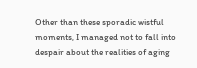Other than these sporadic wistful moments, I managed not to fall into despair about the realities of aging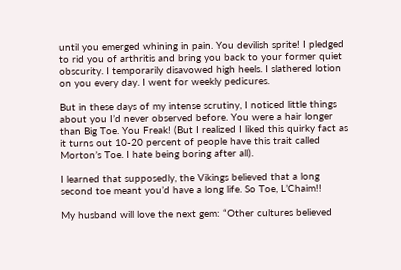until you emerged whining in pain. You devilish sprite! I pledged to rid you of arthritis and bring you back to your former quiet obscurity. I temporarily disavowed high heels. I slathered lotion on you every day. I went for weekly pedicures.

But in these days of my intense scrutiny, I noticed little things about you I’d never observed before. You were a hair longer than Big Toe. You Freak! (But I realized I liked this quirky fact as it turns out 10-20 percent of people have this trait called Morton’s Toe. I hate being boring after all).

I learned that supposedly, the Vikings believed that a long second toe meant you’d have a long life. So Toe, L’Chaim!!

My husband will love the next gem: “Other cultures believed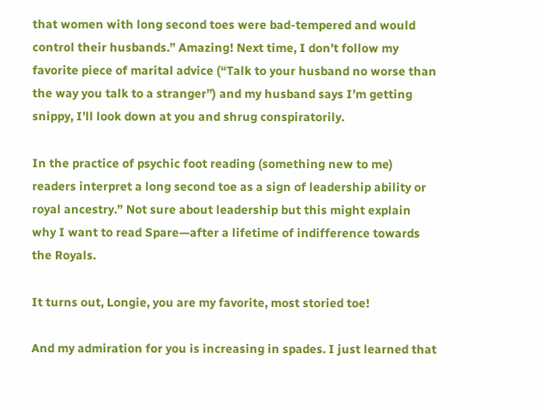that women with long second toes were bad-tempered and would control their husbands.” Amazing! Next time, I don’t follow my favorite piece of marital advice (“Talk to your husband no worse than the way you talk to a stranger”) and my husband says I’m getting snippy, I’ll look down at you and shrug conspiratorily.

In the practice of psychic foot reading (something new to me) readers interpret a long second toe as a sign of leadership ability or royal ancestry.” Not sure about leadership but this might explain why I want to read Spare—after a lifetime of indifference towards the Royals.

It turns out, Longie, you are my favorite, most storied toe!

And my admiration for you is increasing in spades. I just learned that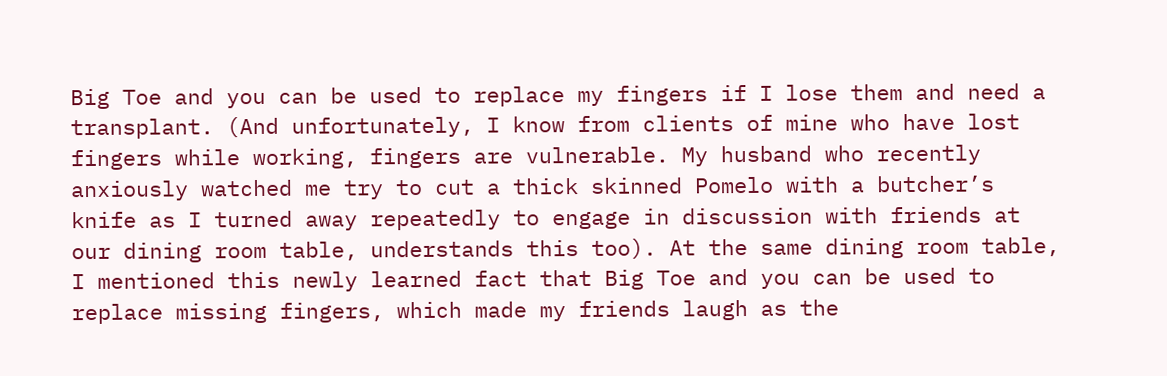Big Toe and you can be used to replace my fingers if I lose them and need a transplant. (And unfortunately, I know from clients of mine who have lost fingers while working, fingers are vulnerable. My husband who recently anxiously watched me try to cut a thick skinned Pomelo with a butcher’s knife as I turned away repeatedly to engage in discussion with friends at our dining room table, understands this too). At the same dining room table, I mentioned this newly learned fact that Big Toe and you can be used to replace missing fingers, which made my friends laugh as the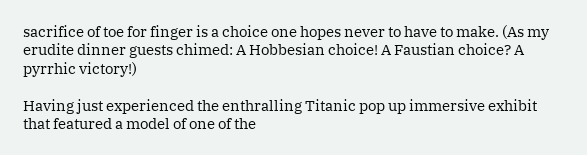sacrifice of toe for finger is a choice one hopes never to have to make. (As my erudite dinner guests chimed: A Hobbesian choice! A Faustian choice? A pyrrhic victory!)

Having just experienced the enthralling Titanic pop up immersive exhibit that featured a model of one of the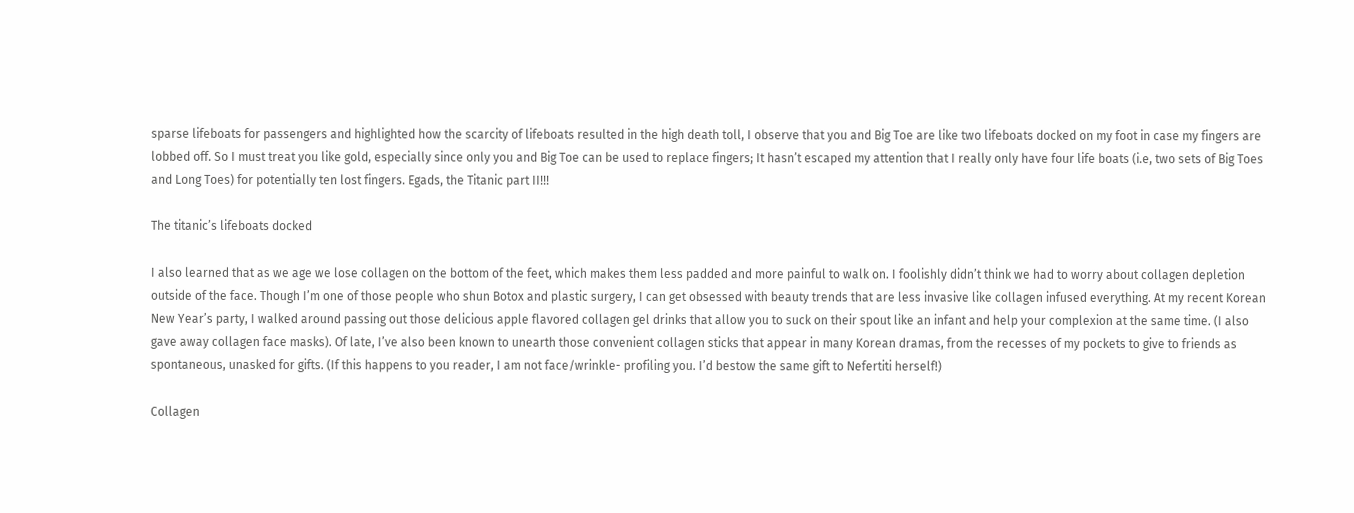sparse lifeboats for passengers and highlighted how the scarcity of lifeboats resulted in the high death toll, I observe that you and Big Toe are like two lifeboats docked on my foot in case my fingers are lobbed off. So I must treat you like gold, especially since only you and Big Toe can be used to replace fingers; It hasn’t escaped my attention that I really only have four life boats (i.e, two sets of Big Toes and Long Toes) for potentially ten lost fingers. Egads, the Titanic part II!!!

The titanic’s lifeboats docked

I also learned that as we age we lose collagen on the bottom of the feet, which makes them less padded and more painful to walk on. I foolishly didn’t think we had to worry about collagen depletion outside of the face. Though I’m one of those people who shun Botox and plastic surgery, I can get obsessed with beauty trends that are less invasive like collagen infused everything. At my recent Korean New Year’s party, I walked around passing out those delicious apple flavored collagen gel drinks that allow you to suck on their spout like an infant and help your complexion at the same time. (I also gave away collagen face masks). Of late, I’ve also been known to unearth those convenient collagen sticks that appear in many Korean dramas, from the recesses of my pockets to give to friends as spontaneous, unasked for gifts. (If this happens to you reader, I am not face/wrinkle- profiling you. I’d bestow the same gift to Nefertiti herself!)

Collagen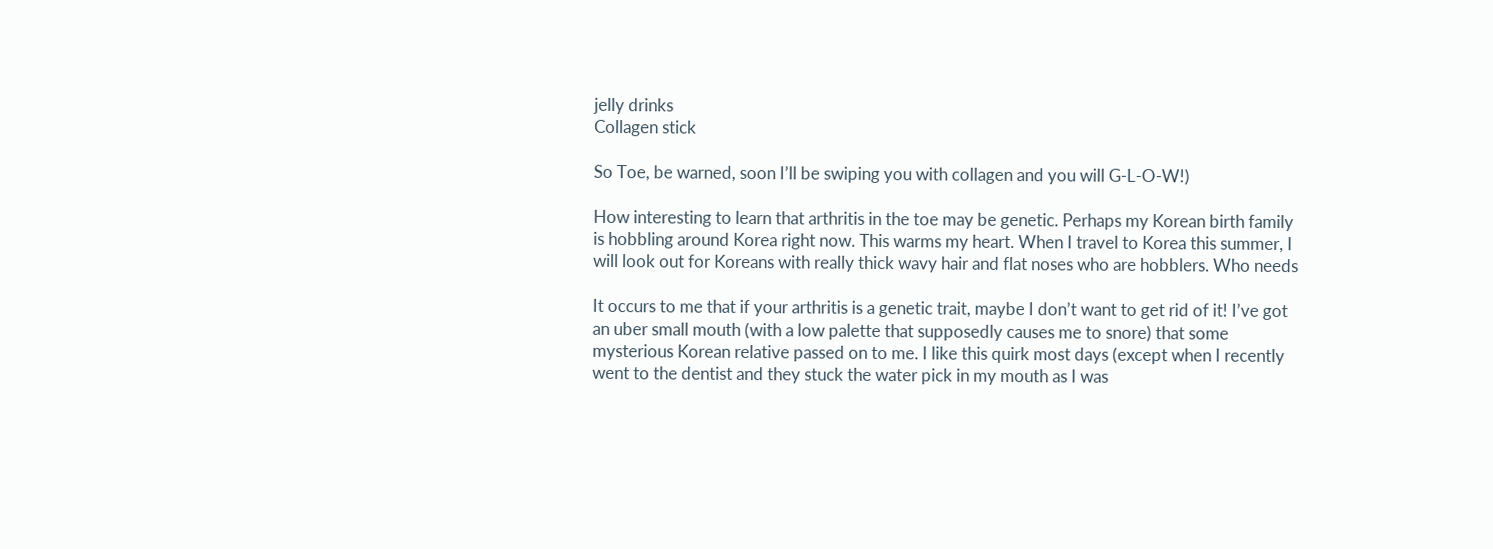jelly drinks
Collagen stick

So Toe, be warned, soon I’ll be swiping you with collagen and you will G-L-O-W!)

How interesting to learn that arthritis in the toe may be genetic. Perhaps my Korean birth family is hobbling around Korea right now. This warms my heart. When I travel to Korea this summer, I will look out for Koreans with really thick wavy hair and flat noses who are hobblers. Who needs

It occurs to me that if your arthritis is a genetic trait, maybe I don’t want to get rid of it! I’ve got an uber small mouth (with a low palette that supposedly causes me to snore) that some mysterious Korean relative passed on to me. I like this quirk most days (except when I recently went to the dentist and they stuck the water pick in my mouth as I was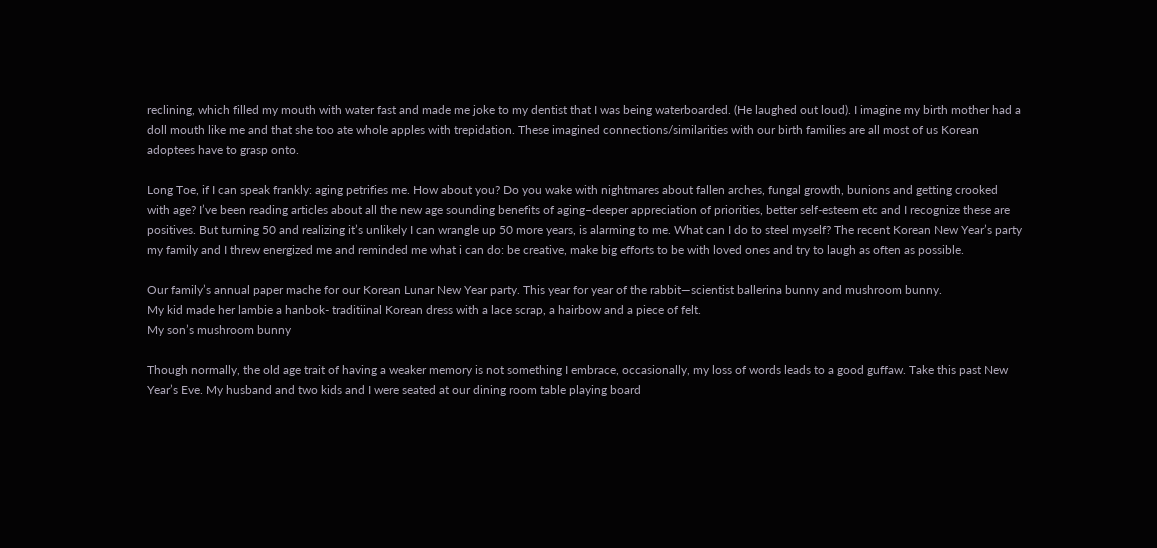reclining, which filled my mouth with water fast and made me joke to my dentist that I was being waterboarded. (He laughed out loud). I imagine my birth mother had a doll mouth like me and that she too ate whole apples with trepidation. These imagined connections/similarities with our birth families are all most of us Korean adoptees have to grasp onto.

Long Toe, if I can speak frankly: aging petrifies me. How about you? Do you wake with nightmares about fallen arches, fungal growth, bunions and getting crooked with age? I’ve been reading articles about all the new age sounding benefits of aging–deeper appreciation of priorities, better self-esteem etc and I recognize these are positives. But turning 50 and realizing it’s unlikely I can wrangle up 50 more years, is alarming to me. What can I do to steel myself? The recent Korean New Year’s party my family and I threw energized me and reminded me what i can do: be creative, make big efforts to be with loved ones and try to laugh as often as possible.

Our family’s annual paper mache for our Korean Lunar New Year party. This year for year of the rabbit—scientist ballerina bunny and mushroom bunny.
My kid made her lambie a hanbok- traditiinal Korean dress with a lace scrap, a hairbow and a piece of felt.
My son’s mushroom bunny

Though normally, the old age trait of having a weaker memory is not something I embrace, occasionally, my loss of words leads to a good guffaw. Take this past New Year’s Eve. My husband and two kids and I were seated at our dining room table playing board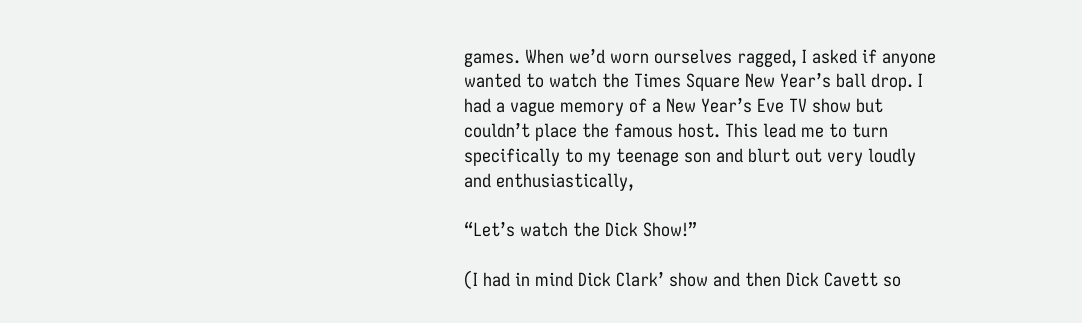games. When we’d worn ourselves ragged, I asked if anyone wanted to watch the Times Square New Year’s ball drop. I had a vague memory of a New Year’s Eve TV show but couldn’t place the famous host. This lead me to turn specifically to my teenage son and blurt out very loudly and enthusiastically,

“Let’s watch the Dick Show!”

(I had in mind Dick Clark’ show and then Dick Cavett so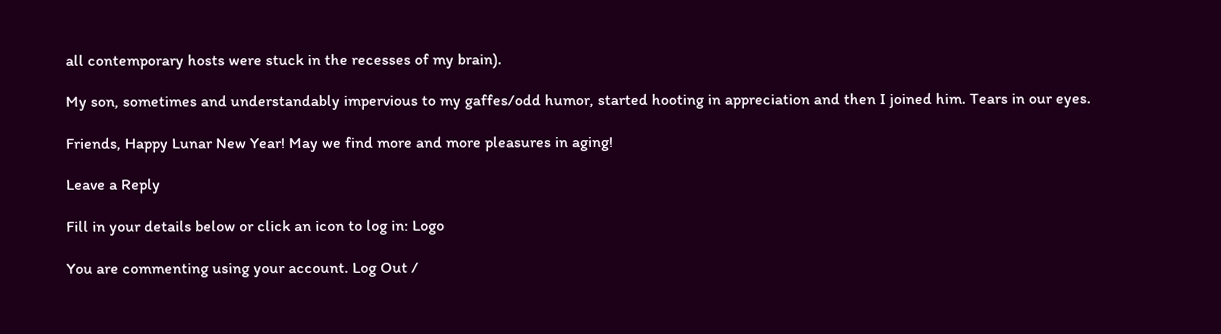all contemporary hosts were stuck in the recesses of my brain).

My son, sometimes and understandably impervious to my gaffes/odd humor, started hooting in appreciation and then I joined him. Tears in our eyes.

Friends, Happy Lunar New Year! May we find more and more pleasures in aging!

Leave a Reply

Fill in your details below or click an icon to log in: Logo

You are commenting using your account. Log Out /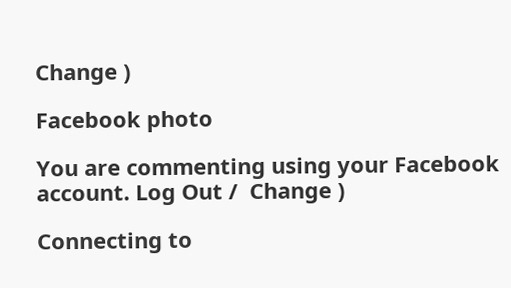Change )

Facebook photo

You are commenting using your Facebook account. Log Out /  Change )

Connecting to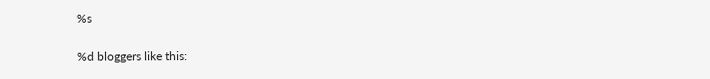%s

%d bloggers like this: